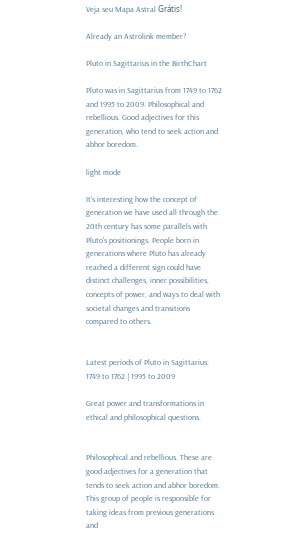Veja seu Mapa Astral Grátis!

Already an Astrolink member?

Pluto in Sagittarius in the BirthChart

Pluto was in Sagittarius from 1749 to 1762 and 1995 to 2009. Philosophical and rebellious. Good adjectives for this generation, who tend to seek action and abhor boredom.

light mode

It's interesting how the concept of generation we have used all through the 20th century has some parallels with Pluto's positionings. People born in generations where Pluto has already reached a different sign could have distinct challenges, inner possibilities, concepts of power, and ways to deal with societal changes and transitions compared to others.


Latest periods of Pluto in Sagittarius: 1749 to 1762 | 1995 to 2009

Great power and transformations in ethical and philosophical questions.


Philosophical and rebellious. These are good adjectives for a generation that tends to seek action and abhor boredom. This group of people is responsible for taking ideas from previous generations and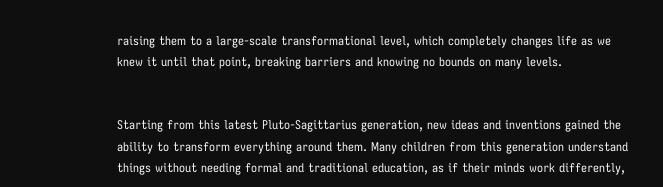raising them to a large-scale transformational level, which completely changes life as we knew it until that point, breaking barriers and knowing no bounds on many levels.


Starting from this latest Pluto-Sagittarius generation, new ideas and inventions gained the ability to transform everything around them. Many children from this generation understand things without needing formal and traditional education, as if their minds work differently,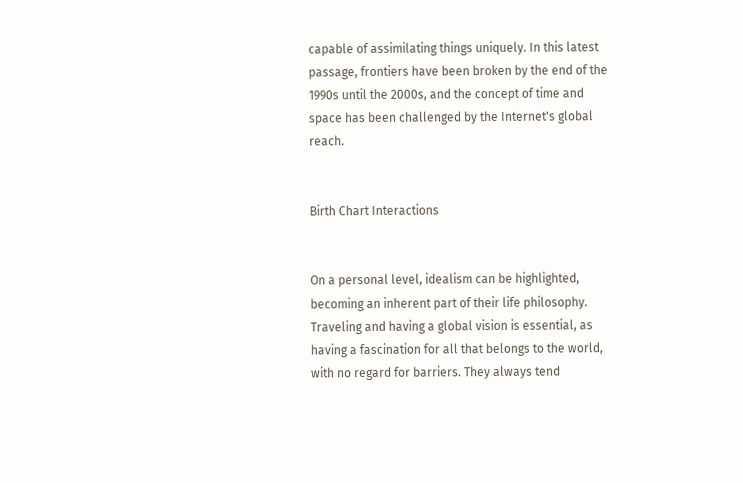capable of assimilating things uniquely. In this latest passage, frontiers have been broken by the end of the 1990s until the 2000s, and the concept of time and space has been challenged by the Internet's global reach.


Birth Chart Interactions


On a personal level, idealism can be highlighted, becoming an inherent part of their life philosophy. Traveling and having a global vision is essential, as having a fascination for all that belongs to the world, with no regard for barriers. They always tend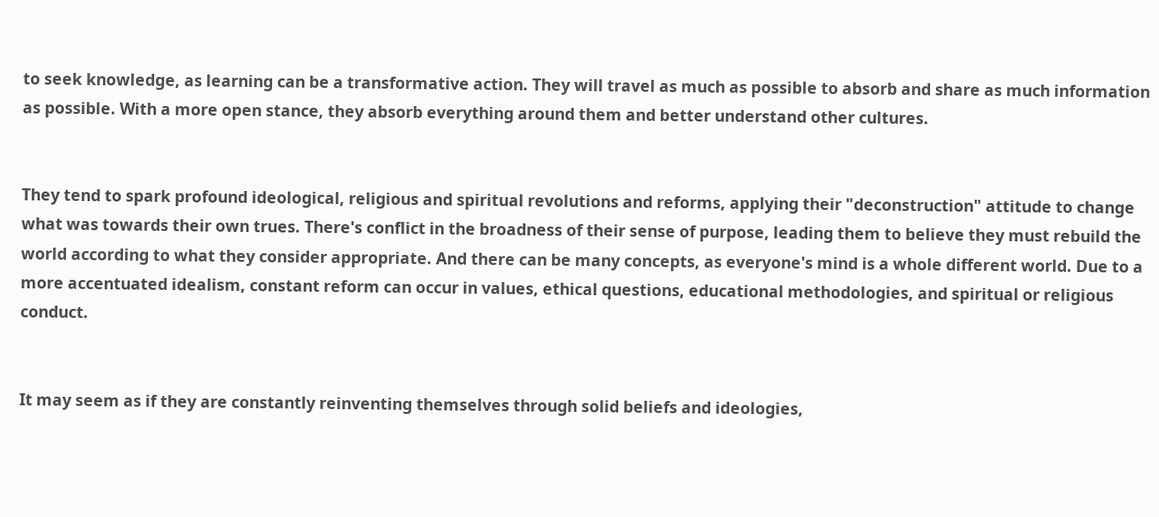to seek knowledge, as learning can be a transformative action. They will travel as much as possible to absorb and share as much information as possible. With a more open stance, they absorb everything around them and better understand other cultures.


They tend to spark profound ideological, religious and spiritual revolutions and reforms, applying their "deconstruction" attitude to change what was towards their own trues. There's conflict in the broadness of their sense of purpose, leading them to believe they must rebuild the world according to what they consider appropriate. And there can be many concepts, as everyone's mind is a whole different world. Due to a more accentuated idealism, constant reform can occur in values, ethical questions, educational methodologies, and spiritual or religious conduct.


It may seem as if they are constantly reinventing themselves through solid beliefs and ideologies,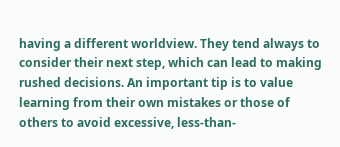having a different worldview. They tend always to consider their next step, which can lead to making rushed decisions. An important tip is to value learning from their own mistakes or those of others to avoid excessive, less-than-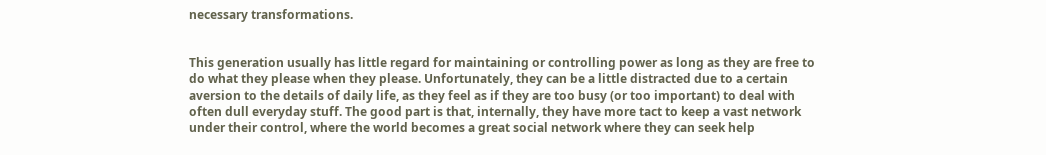necessary transformations.


This generation usually has little regard for maintaining or controlling power as long as they are free to do what they please when they please. Unfortunately, they can be a little distracted due to a certain aversion to the details of daily life, as they feel as if they are too busy (or too important) to deal with often dull everyday stuff. The good part is that, internally, they have more tact to keep a vast network under their control, where the world becomes a great social network where they can seek help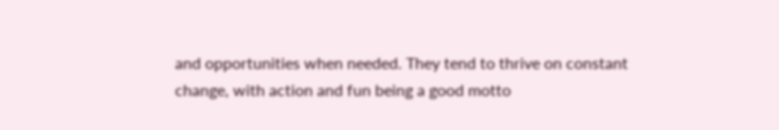and opportunities when needed. They tend to thrive on constant change, with action and fun being a good motto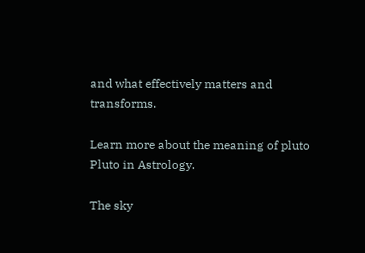and what effectively matters and transforms.

Learn more about the meaning of pluto Pluto in Astrology.

The sky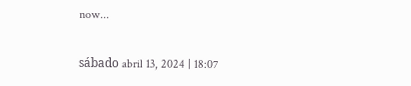now...

sábado abril 13, 2024 | 18:07